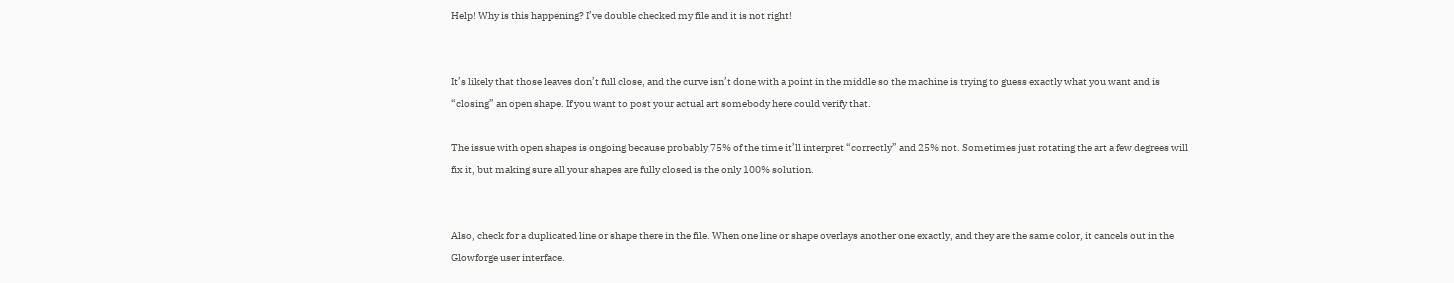Help! Why is this happening? I’ve double checked my file and it is not right!


It’s likely that those leaves don’t full close, and the curve isn’t done with a point in the middle so the machine is trying to guess exactly what you want and is “closing” an open shape. If you want to post your actual art somebody here could verify that.

The issue with open shapes is ongoing because probably 75% of the time it’ll interpret “correctly” and 25% not. Sometimes just rotating the art a few degrees will fix it, but making sure all your shapes are fully closed is the only 100% solution.


Also, check for a duplicated line or shape there in the file. When one line or shape overlays another one exactly, and they are the same color, it cancels out in the Glowforge user interface.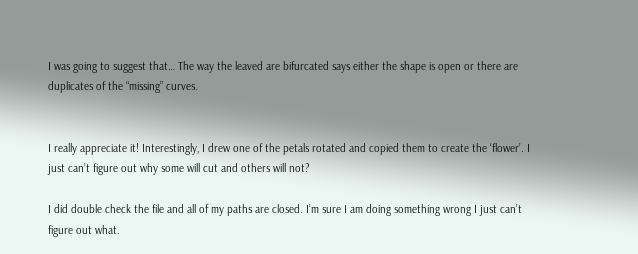I was going to suggest that… The way the leaved are bifurcated says either the shape is open or there are duplicates of the “missing” curves.


I really appreciate it! Interestingly, I drew one of the petals rotated and copied them to create the ‘flower’. I just can’t figure out why some will cut and others will not?

I did double check the file and all of my paths are closed. I’m sure I am doing something wrong I just can’t figure out what.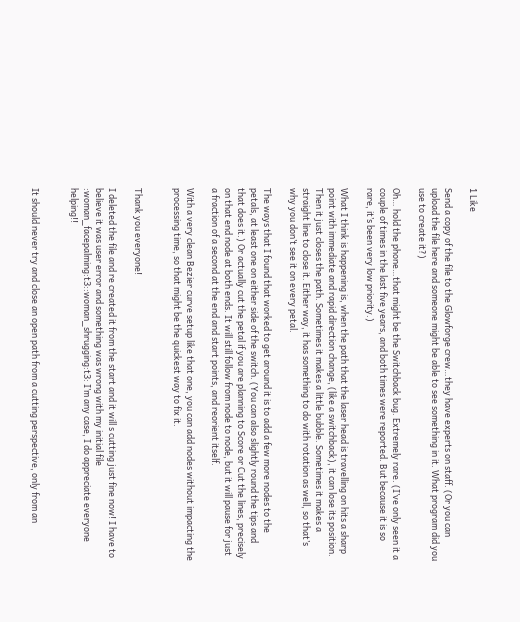1 Like

Send a copy of the file to the Glowforge crew…they have experts on staff. (Or you can upload the file here and someone might be able to see something in it. What program did you use to create it?)

Oh… hold the phone…that might be the Switchback bug. Extremely rare. (I’ve only seen it a couple of times in the last five years, and both times were reported. But because it is so rare, it’s been very low priority.)

What I think is happening is, when the path that the laser head is travelling on hits a sharp point with immediate and rapid direction change, (like a switchback), it can lose its position. Then it just closes the path. Sometimes it makes a little bubble. Sometimes it makes a straight line to close it. Either way, it has something to do with rotation as well, so that’s why you don’t see it on every petal.

The ways that I found that worked to get around it is to add a few more nodes to the petals, at least one on either side of the switch. (You can also slightly round the tips and that does it.) Or actually cut the petal if you are planning to Score or Cut the lines, precisely on that end node at both ends. It will still follow from node to node, but it will pause for just a fraction of a second at the end and start points, and reorient itself.

With a very clean Bezier curve setup like that one, you can add nodes without impacting the processing time, so that might be the quickest way to fix it.


Thank you everyone!

I deleted the file and re created it from the start and it will s cutting just fine now! I have to believe it was user error and something was wrong with my initial file :woman_facepalming:t3::woman_shrugging:t3: I’m any case, I do appreciate everyone helping!!


It should never try and close an open path from a cutting perspective, only from an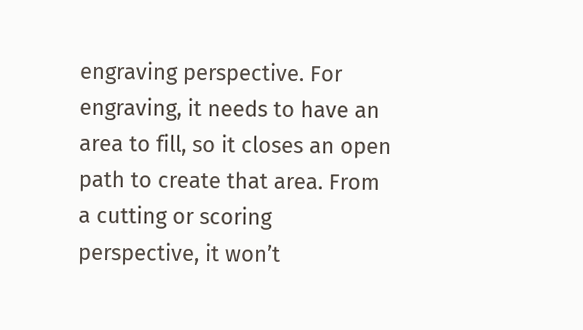engraving perspective. For engraving, it needs to have an area to fill, so it closes an open path to create that area. From a cutting or scoring perspective, it won’t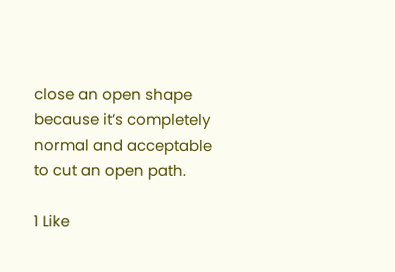close an open shape because it’s completely normal and acceptable to cut an open path.

1 Like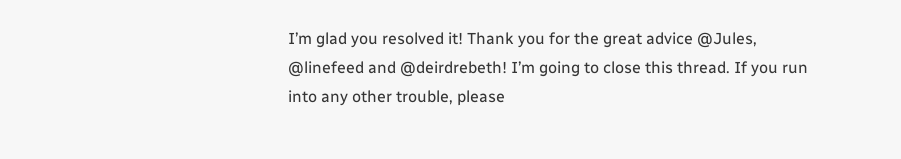I’m glad you resolved it! Thank you for the great advice @Jules, @linefeed and @deirdrebeth! I’m going to close this thread. If you run into any other trouble, please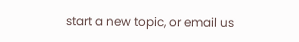start a new topic, or email us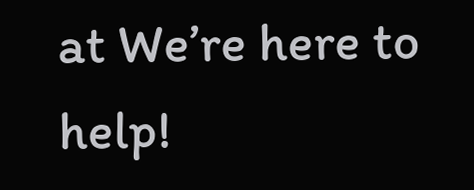at We’re here to help!